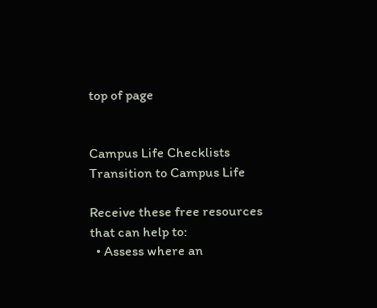top of page


Campus Life Checklists
Transition to Campus Life

Receive these free resources
that can help to:
  • Assess where an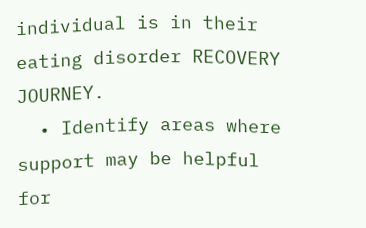individual is in their eating disorder RECOVERY JOURNEY.
  • Identify areas where support may be helpful for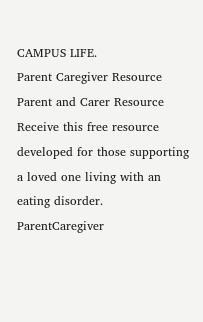CAMPUS LIFE.
Parent Caregiver Resource
Parent and Carer Resource
Receive this free resource developed for those supporting a loved one living with an eating disorder.
ParentCaregiver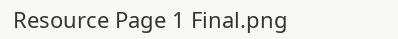Resource Page 1 Final.png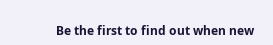Be the first to find out when new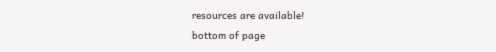resources are available!
bottom of page